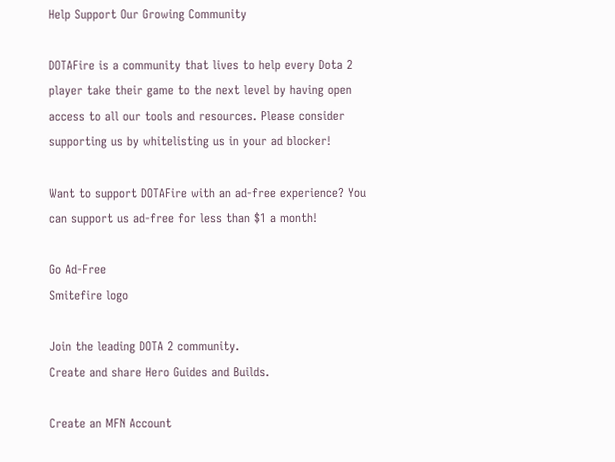Help Support Our Growing Community

DOTAFire is a community that lives to help every Dota 2 player take their game to the next level by having open access to all our tools and resources. Please consider supporting us by whitelisting us in your ad blocker!

Want to support DOTAFire with an ad-free experience? You can support us ad-free for less than $1 a month!

Go Ad-Free
Smitefire logo

Join the leading DOTA 2 community.
Create and share Hero Guides and Builds.

Create an MFN Account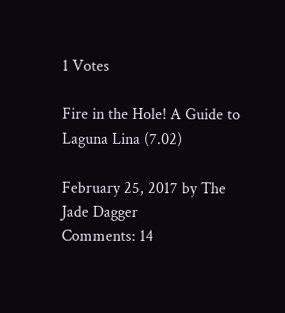1 Votes

Fire in the Hole! A Guide to Laguna Lina (7.02)

February 25, 2017 by The Jade Dagger
Comments: 14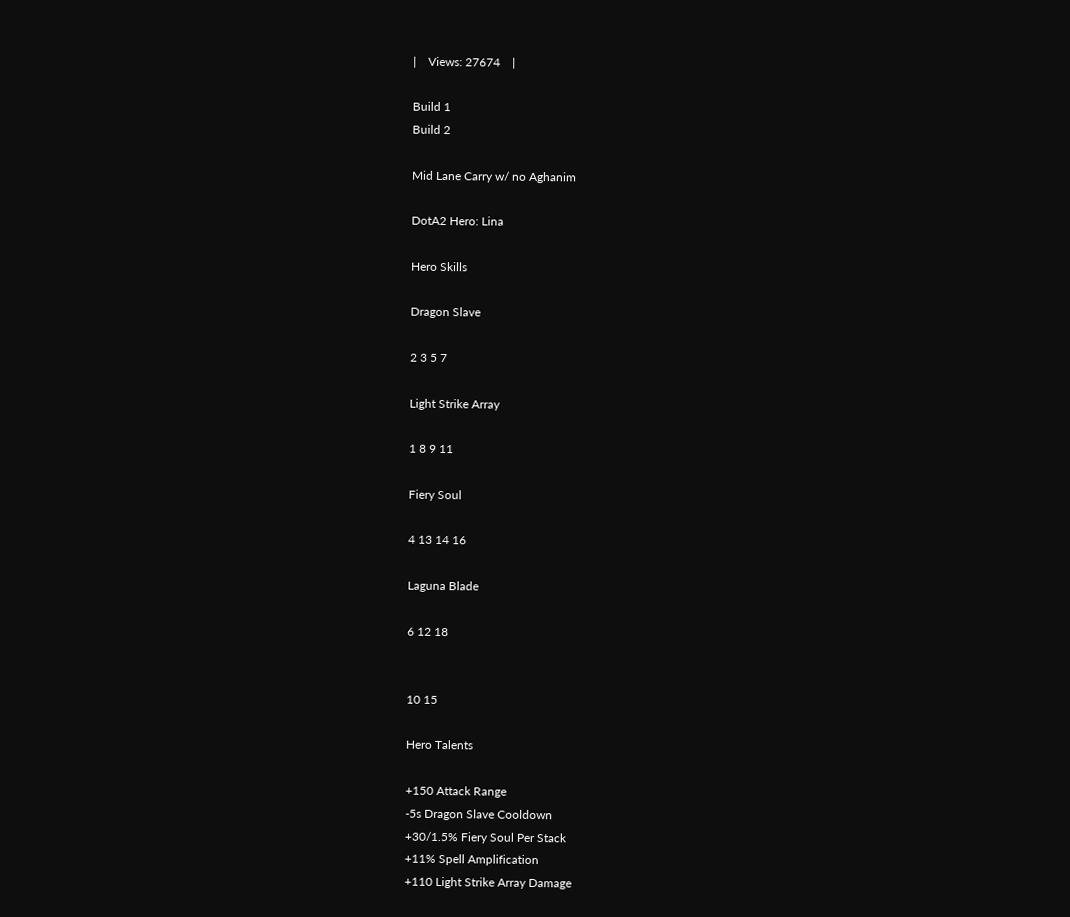|    Views: 27674    |

Build 1
Build 2

Mid Lane Carry w/ no Aghanim

DotA2 Hero: Lina

Hero Skills

Dragon Slave

2 3 5 7

Light Strike Array

1 8 9 11

Fiery Soul

4 13 14 16

Laguna Blade

6 12 18


10 15

Hero Talents

+150 Attack Range
-5s Dragon Slave Cooldown
+30/1.5% Fiery Soul Per Stack
+11% Spell Amplification
+110 Light Strike Array Damage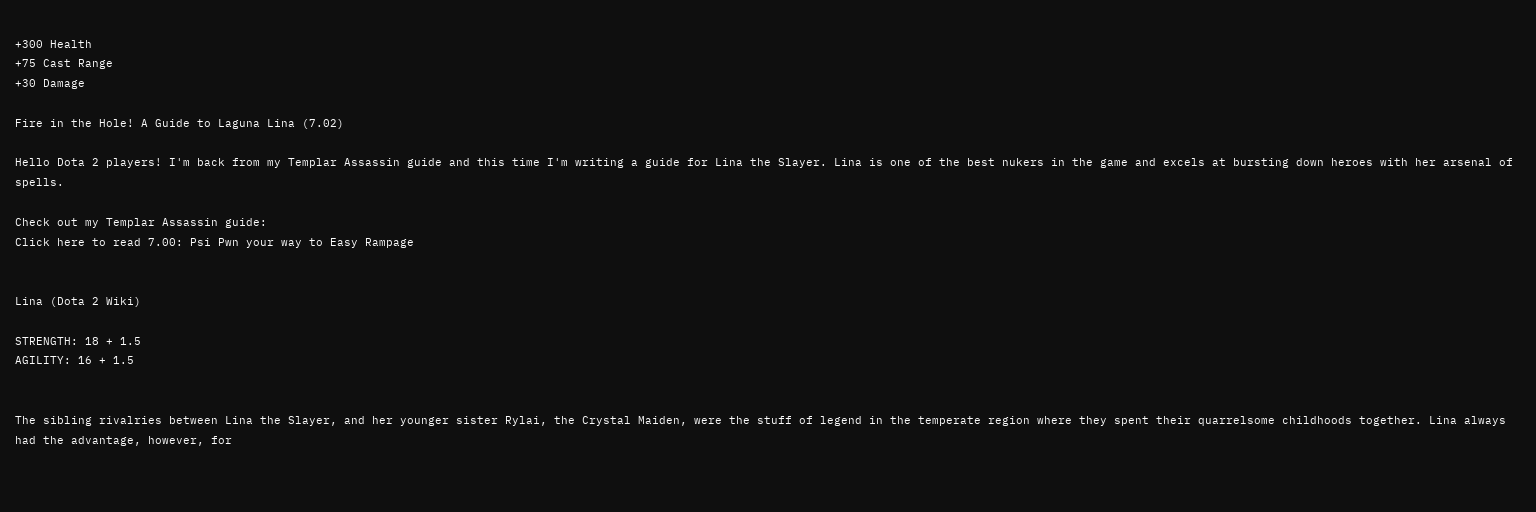+300 Health
+75 Cast Range
+30 Damage

Fire in the Hole! A Guide to Laguna Lina (7.02)

Hello Dota 2 players! I'm back from my Templar Assassin guide and this time I'm writing a guide for Lina the Slayer. Lina is one of the best nukers in the game and excels at bursting down heroes with her arsenal of spells.

Check out my Templar Assassin guide:
Click here to read 7.00: Psi Pwn your way to Easy Rampage


Lina (Dota 2 Wiki)

STRENGTH: 18 + 1.5
AGILITY: 16 + 1.5


The sibling rivalries between Lina the Slayer, and her younger sister Rylai, the Crystal Maiden, were the stuff of legend in the temperate region where they spent their quarrelsome childhoods together. Lina always had the advantage, however, for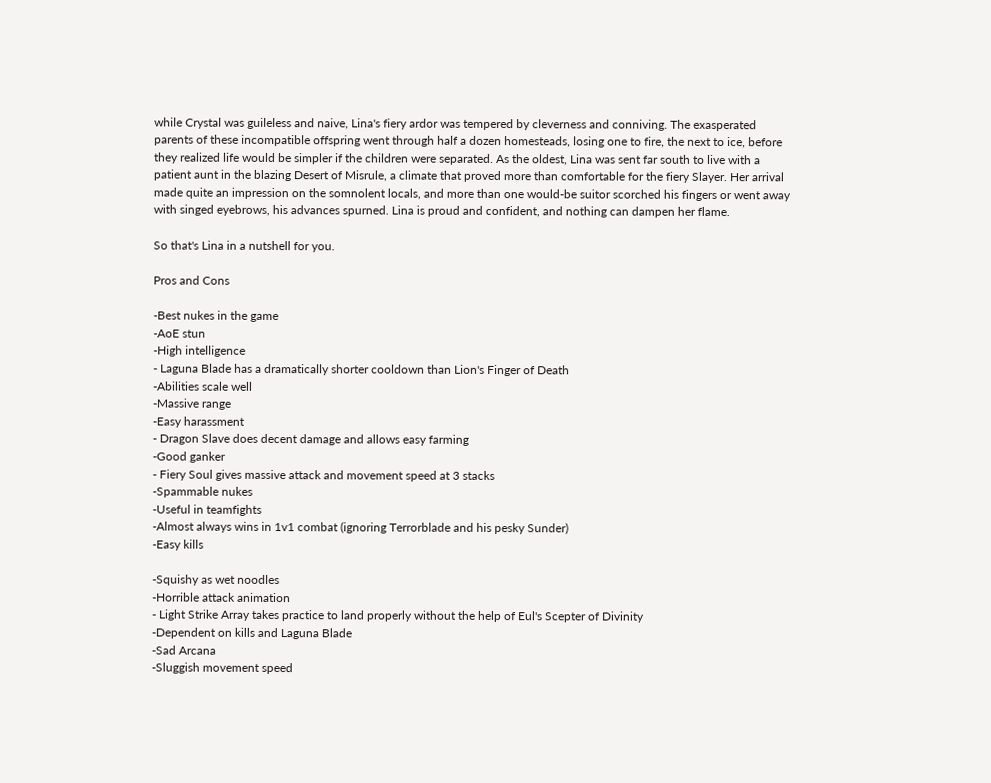while Crystal was guileless and naive, Lina's fiery ardor was tempered by cleverness and conniving. The exasperated parents of these incompatible offspring went through half a dozen homesteads, losing one to fire, the next to ice, before they realized life would be simpler if the children were separated. As the oldest, Lina was sent far south to live with a patient aunt in the blazing Desert of Misrule, a climate that proved more than comfortable for the fiery Slayer. Her arrival made quite an impression on the somnolent locals, and more than one would-be suitor scorched his fingers or went away with singed eyebrows, his advances spurned. Lina is proud and confident, and nothing can dampen her flame.

So that's Lina in a nutshell for you.

Pros and Cons

-Best nukes in the game
-AoE stun
-High intelligence
- Laguna Blade has a dramatically shorter cooldown than Lion's Finger of Death
-Abilities scale well
-Massive range
-Easy harassment
- Dragon Slave does decent damage and allows easy farming
-Good ganker
- Fiery Soul gives massive attack and movement speed at 3 stacks
-Spammable nukes
-Useful in teamfights
-Almost always wins in 1v1 combat (ignoring Terrorblade and his pesky Sunder)
-Easy kills

-Squishy as wet noodles
-Horrible attack animation
- Light Strike Array takes practice to land properly without the help of Eul's Scepter of Divinity
-Dependent on kills and Laguna Blade
-Sad Arcana
-Sluggish movement speed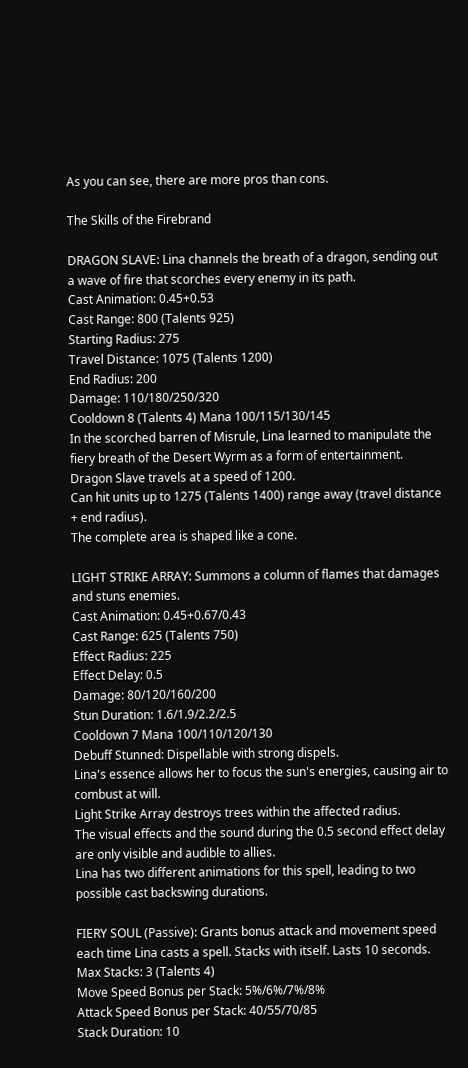As you can see, there are more pros than cons.

The Skills of the Firebrand

DRAGON SLAVE: Lina channels the breath of a dragon, sending out a wave of fire that scorches every enemy in its path.
Cast Animation: 0.45+0.53
Cast Range: 800 (Talents 925)
Starting Radius: 275
Travel Distance: 1075 (Talents 1200)
End Radius: 200
Damage: 110/180/250/320
Cooldown 8 (Talents 4) Mana 100/115/130/145
In the scorched barren of Misrule, Lina learned to manipulate the fiery breath of the Desert Wyrm as a form of entertainment.
Dragon Slave travels at a speed of 1200.
Can hit units up to 1275 (Talents 1400) range away (travel distance + end radius).
The complete area is shaped like a cone.

LIGHT STRIKE ARRAY: Summons a column of flames that damages and stuns enemies.
Cast Animation: 0.45+0.67/0.43
Cast Range: 625 (Talents 750)
Effect Radius: 225
Effect Delay: 0.5
Damage: 80/120/160/200
Stun Duration: 1.6/1.9/2.2/2.5
Cooldown 7 Mana 100/110/120/130
Debuff Stunned: Dispellable with strong dispels.
Lina's essence allows her to focus the sun's energies, causing air to combust at will.
Light Strike Array destroys trees within the affected radius.
The visual effects and the sound during the 0.5 second effect delay are only visible and audible to allies.
Lina has two different animations for this spell, leading to two possible cast backswing durations.

FIERY SOUL (Passive): Grants bonus attack and movement speed each time Lina casts a spell. Stacks with itself. Lasts 10 seconds.
Max Stacks: 3 (Talents 4)
Move Speed Bonus per Stack: 5%/6%/7%/8%
Attack Speed Bonus per Stack: 40/55/70/85
Stack Duration: 10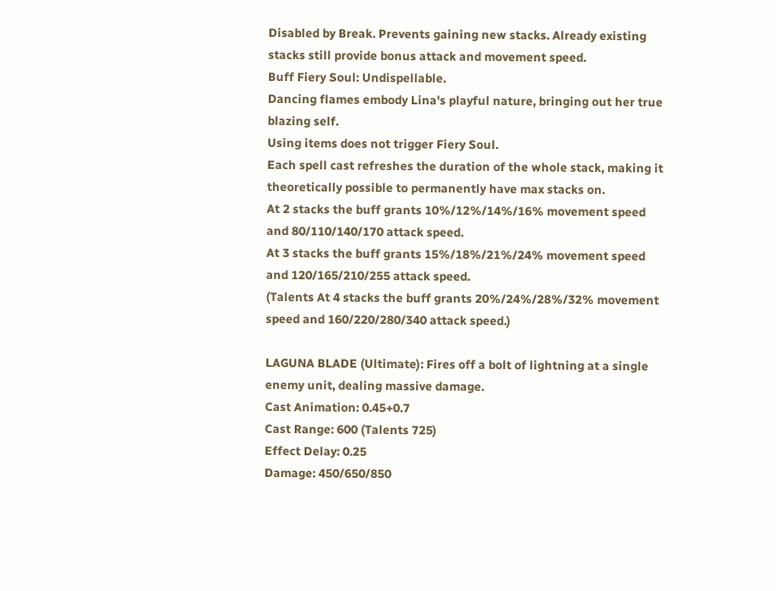Disabled by Break. Prevents gaining new stacks. Already existing stacks still provide bonus attack and movement speed.
Buff Fiery Soul: Undispellable.
Dancing flames embody Lina's playful nature, bringing out her true blazing self.
Using items does not trigger Fiery Soul.
Each spell cast refreshes the duration of the whole stack, making it theoretically possible to permanently have max stacks on.
At 2 stacks the buff grants 10%/12%/14%/16% movement speed and 80/110/140/170 attack speed.
At 3 stacks the buff grants 15%/18%/21%/24% movement speed and 120/165/210/255 attack speed.
(Talents At 4 stacks the buff grants 20%/24%/28%/32% movement speed and 160/220/280/340 attack speed.)

LAGUNA BLADE (Ultimate): Fires off a bolt of lightning at a single enemy unit, dealing massive damage.
Cast Animation: 0.45+0.7
Cast Range: 600 (Talents 725)
Effect Delay: 0.25
Damage: 450/650/850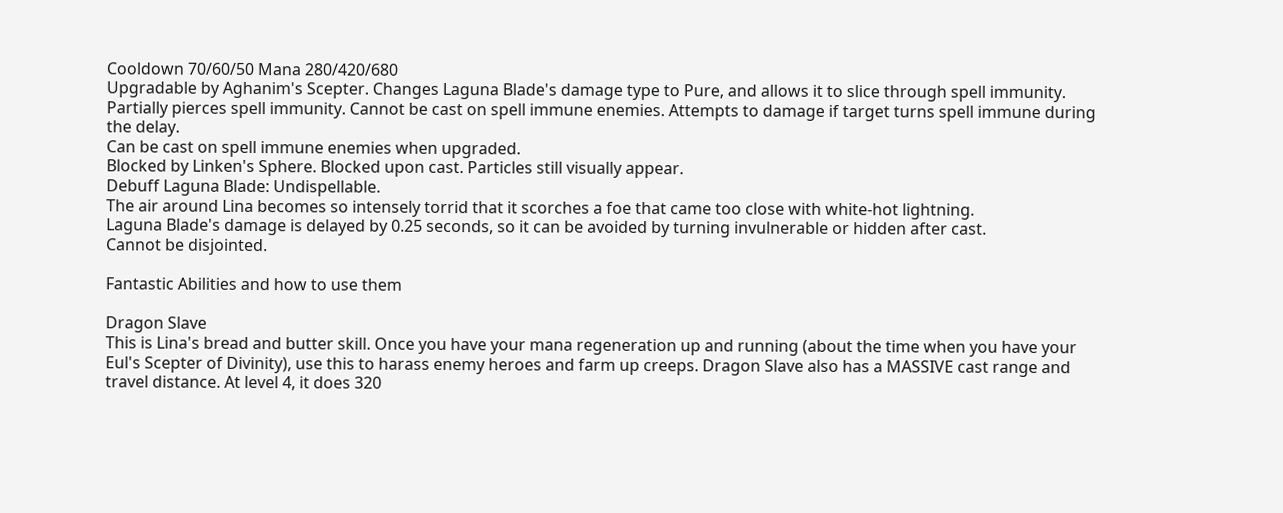Cooldown 70/60/50 Mana 280/420/680
Upgradable by Aghanim's Scepter. Changes Laguna Blade's damage type to Pure, and allows it to slice through spell immunity.
Partially pierces spell immunity. Cannot be cast on spell immune enemies. Attempts to damage if target turns spell immune during the delay.
Can be cast on spell immune enemies when upgraded.
Blocked by Linken's Sphere. Blocked upon cast. Particles still visually appear.
Debuff Laguna Blade: Undispellable.
The air around Lina becomes so intensely torrid that it scorches a foe that came too close with white-hot lightning.
Laguna Blade's damage is delayed by 0.25 seconds, so it can be avoided by turning invulnerable or hidden after cast.
Cannot be disjointed.

Fantastic Abilities and how to use them

Dragon Slave
This is Lina's bread and butter skill. Once you have your mana regeneration up and running (about the time when you have your Eul's Scepter of Divinity), use this to harass enemy heroes and farm up creeps. Dragon Slave also has a MASSIVE cast range and travel distance. At level 4, it does 320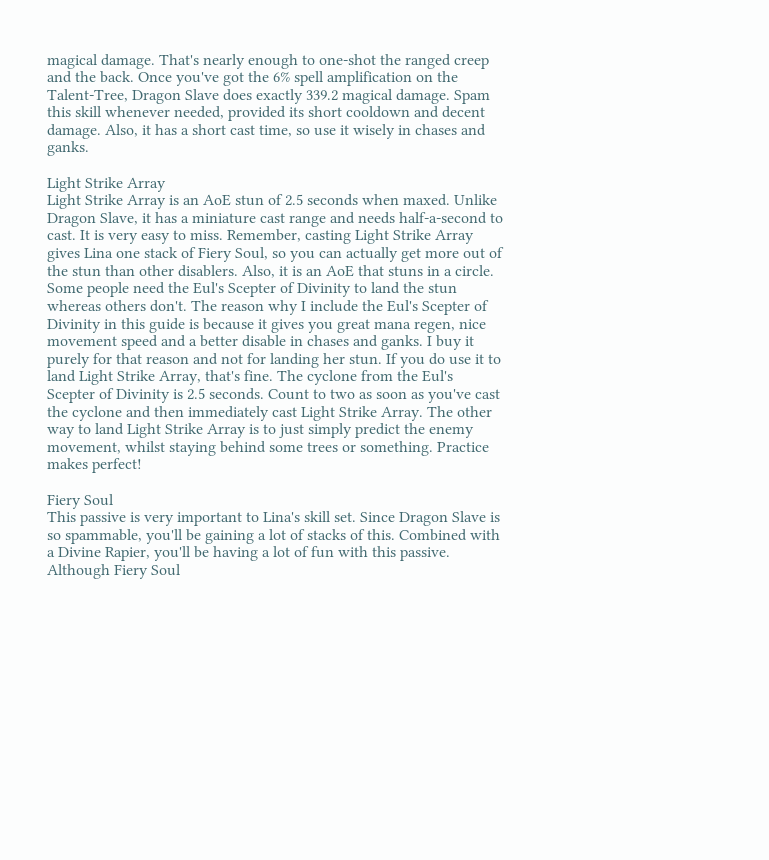magical damage. That's nearly enough to one-shot the ranged creep and the back. Once you've got the 6% spell amplification on the Talent-Tree, Dragon Slave does exactly 339.2 magical damage. Spam this skill whenever needed, provided its short cooldown and decent damage. Also, it has a short cast time, so use it wisely in chases and ganks.

Light Strike Array
Light Strike Array is an AoE stun of 2.5 seconds when maxed. Unlike Dragon Slave, it has a miniature cast range and needs half-a-second to cast. It is very easy to miss. Remember, casting Light Strike Array gives Lina one stack of Fiery Soul, so you can actually get more out of the stun than other disablers. Also, it is an AoE that stuns in a circle. Some people need the Eul's Scepter of Divinity to land the stun whereas others don't. The reason why I include the Eul's Scepter of Divinity in this guide is because it gives you great mana regen, nice movement speed and a better disable in chases and ganks. I buy it purely for that reason and not for landing her stun. If you do use it to land Light Strike Array, that's fine. The cyclone from the Eul's Scepter of Divinity is 2.5 seconds. Count to two as soon as you've cast the cyclone and then immediately cast Light Strike Array. The other way to land Light Strike Array is to just simply predict the enemy movement, whilst staying behind some trees or something. Practice makes perfect!

Fiery Soul
This passive is very important to Lina's skill set. Since Dragon Slave is so spammable, you'll be gaining a lot of stacks of this. Combined with a Divine Rapier, you'll be having a lot of fun with this passive. Although Fiery Soul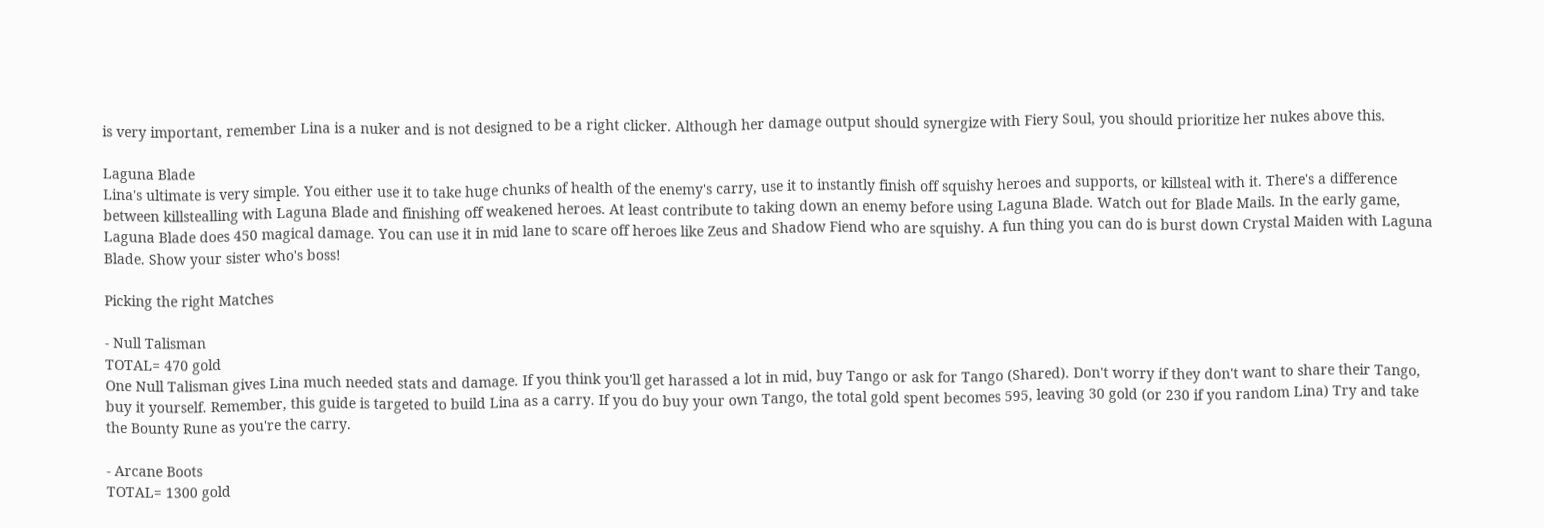is very important, remember Lina is a nuker and is not designed to be a right clicker. Although her damage output should synergize with Fiery Soul, you should prioritize her nukes above this.

Laguna Blade
Lina's ultimate is very simple. You either use it to take huge chunks of health of the enemy's carry, use it to instantly finish off squishy heroes and supports, or killsteal with it. There's a difference between killstealling with Laguna Blade and finishing off weakened heroes. At least contribute to taking down an enemy before using Laguna Blade. Watch out for Blade Mails. In the early game, Laguna Blade does 450 magical damage. You can use it in mid lane to scare off heroes like Zeus and Shadow Fiend who are squishy. A fun thing you can do is burst down Crystal Maiden with Laguna Blade. Show your sister who's boss!

Picking the right Matches

- Null Talisman
TOTAL= 470 gold
One Null Talisman gives Lina much needed stats and damage. If you think you'll get harassed a lot in mid, buy Tango or ask for Tango (Shared). Don't worry if they don't want to share their Tango, buy it yourself. Remember, this guide is targeted to build Lina as a carry. If you do buy your own Tango, the total gold spent becomes 595, leaving 30 gold (or 230 if you random Lina) Try and take the Bounty Rune as you're the carry.

- Arcane Boots
TOTAL= 1300 gold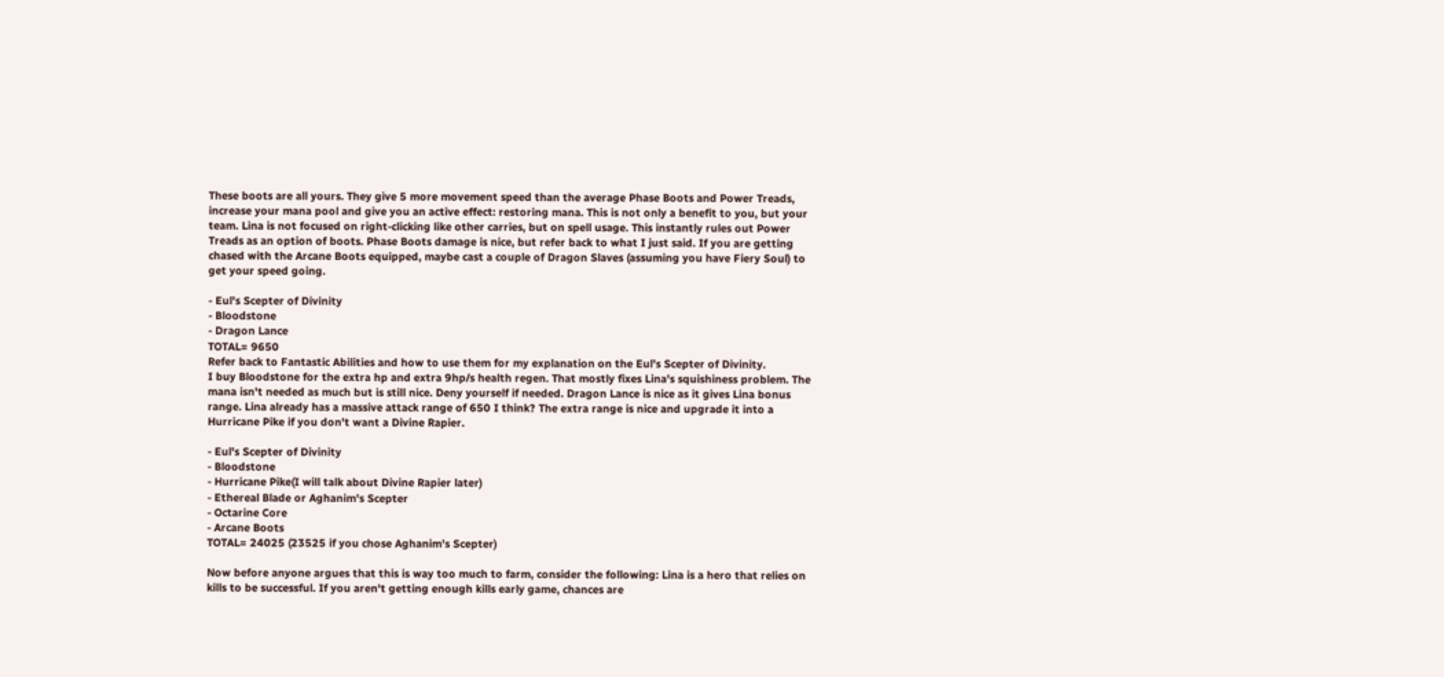These boots are all yours. They give 5 more movement speed than the average Phase Boots and Power Treads, increase your mana pool and give you an active effect: restoring mana. This is not only a benefit to you, but your team. Lina is not focused on right-clicking like other carries, but on spell usage. This instantly rules out Power Treads as an option of boots. Phase Boots damage is nice, but refer back to what I just said. If you are getting chased with the Arcane Boots equipped, maybe cast a couple of Dragon Slaves (assuming you have Fiery Soul) to get your speed going.

- Eul's Scepter of Divinity
- Bloodstone
- Dragon Lance
TOTAL= 9650
Refer back to Fantastic Abilities and how to use them for my explanation on the Eul's Scepter of Divinity.
I buy Bloodstone for the extra hp and extra 9hp/s health regen. That mostly fixes Lina's squishiness problem. The mana isn't needed as much but is still nice. Deny yourself if needed. Dragon Lance is nice as it gives Lina bonus range. Lina already has a massive attack range of 650 I think? The extra range is nice and upgrade it into a Hurricane Pike if you don't want a Divine Rapier.

- Eul's Scepter of Divinity
- Bloodstone
- Hurricane Pike(I will talk about Divine Rapier later)
- Ethereal Blade or Aghanim's Scepter
- Octarine Core
- Arcane Boots
TOTAL= 24025 (23525 if you chose Aghanim's Scepter)

Now before anyone argues that this is way too much to farm, consider the following: Lina is a hero that relies on kills to be successful. If you aren't getting enough kills early game, chances are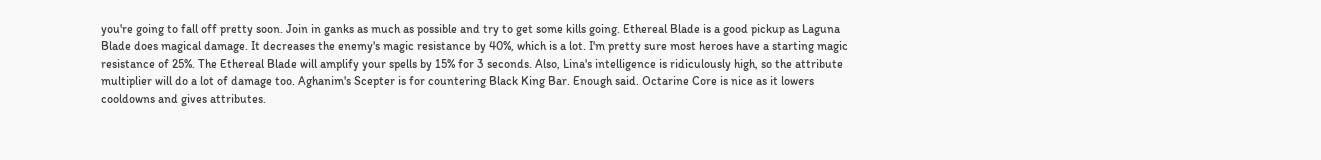you're going to fall off pretty soon. Join in ganks as much as possible and try to get some kills going. Ethereal Blade is a good pickup as Laguna Blade does magical damage. It decreases the enemy's magic resistance by 40%, which is a lot. I'm pretty sure most heroes have a starting magic resistance of 25%. The Ethereal Blade will amplify your spells by 15% for 3 seconds. Also, Lina's intelligence is ridiculously high, so the attribute multiplier will do a lot of damage too. Aghanim's Scepter is for countering Black King Bar. Enough said. Octarine Core is nice as it lowers cooldowns and gives attributes.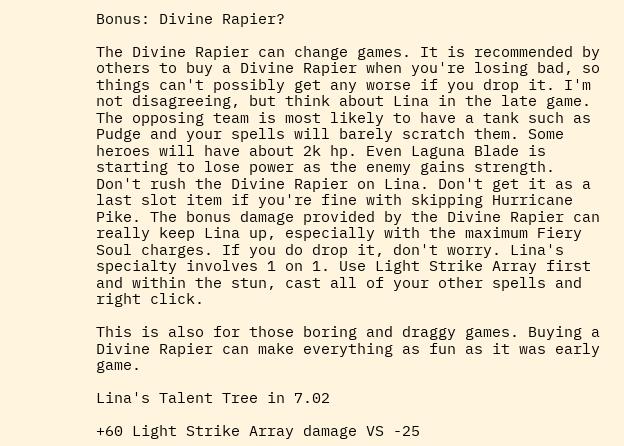Bonus: Divine Rapier?

The Divine Rapier can change games. It is recommended by others to buy a Divine Rapier when you're losing bad, so things can't possibly get any worse if you drop it. I'm not disagreeing, but think about Lina in the late game. The opposing team is most likely to have a tank such as Pudge and your spells will barely scratch them. Some heroes will have about 2k hp. Even Laguna Blade is starting to lose power as the enemy gains strength. Don't rush the Divine Rapier on Lina. Don't get it as a last slot item if you're fine with skipping Hurricane Pike. The bonus damage provided by the Divine Rapier can really keep Lina up, especially with the maximum Fiery Soul charges. If you do drop it, don't worry. Lina's specialty involves 1 on 1. Use Light Strike Array first and within the stun, cast all of your other spells and right click.

This is also for those boring and draggy games. Buying a Divine Rapier can make everything as fun as it was early game.

Lina's Talent Tree in 7.02

+60 Light Strike Array damage VS -25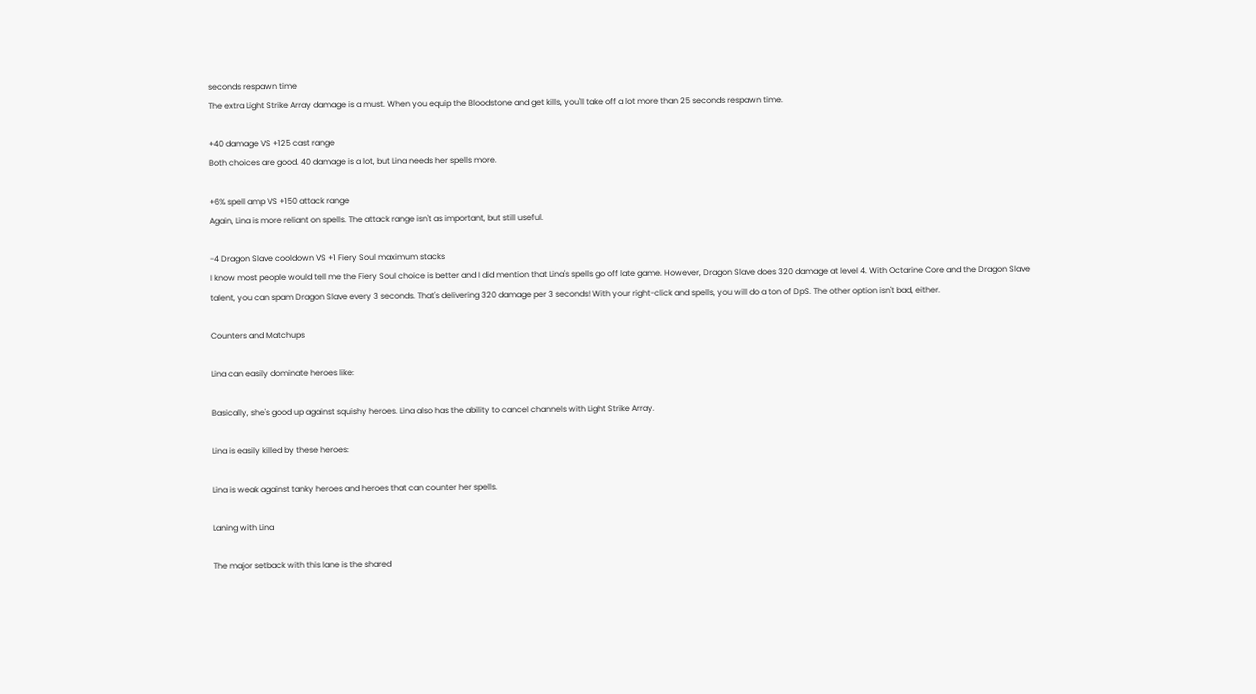seconds respawn time
The extra Light Strike Array damage is a must. When you equip the Bloodstone and get kills, you'll take off a lot more than 25 seconds respawn time.

+40 damage VS +125 cast range
Both choices are good. 40 damage is a lot, but Lina needs her spells more.

+6% spell amp VS +150 attack range
Again, Lina is more reliant on spells. The attack range isn't as important, but still useful.

-4 Dragon Slave cooldown VS +1 Fiery Soul maximum stacks
I know most people would tell me the Fiery Soul choice is better and I did mention that Lina's spells go off late game. However, Dragon Slave does 320 damage at level 4. With Octarine Core and the Dragon Slave talent, you can spam Dragon Slave every 3 seconds. That's delivering 320 damage per 3 seconds! With your right-click and spells, you will do a ton of DpS. The other option isn't bad, either.

Counters and Matchups

Lina can easily dominate heroes like:

Basically, she's good up against squishy heroes. Lina also has the ability to cancel channels with Light Strike Array.

Lina is easily killed by these heroes:

Lina is weak against tanky heroes and heroes that can counter her spells.

Laning with Lina

The major setback with this lane is the shared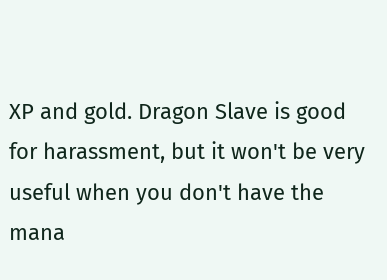XP and gold. Dragon Slave is good for harassment, but it won't be very useful when you don't have the mana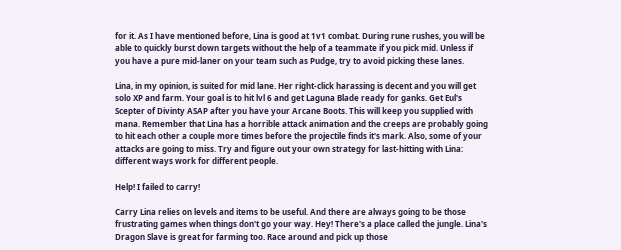for it. As I have mentioned before, Lina is good at 1v1 combat. During rune rushes, you will be able to quickly burst down targets without the help of a teammate if you pick mid. Unless if you have a pure mid-laner on your team such as Pudge, try to avoid picking these lanes.

Lina, in my opinion, is suited for mid lane. Her right-click harassing is decent and you will get solo XP and farm. Your goal is to hit lvl 6 and get Laguna Blade ready for ganks. Get Eul's Scepter of Divinty ASAP after you have your Arcane Boots. This will keep you supplied with mana. Remember that Lina has a horrible attack animation and the creeps are probably going to hit each other a couple more times before the projectile finds it's mark. Also, some of your attacks are going to miss. Try and figure out your own strategy for last-hitting with Lina: different ways work for different people.

Help! I failed to carry!

Carry Lina relies on levels and items to be useful. And there are always going to be those frustrating games when things don't go your way. Hey! There's a place called the jungle. Lina's Dragon Slave is great for farming too. Race around and pick up those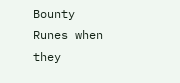Bounty Runes when they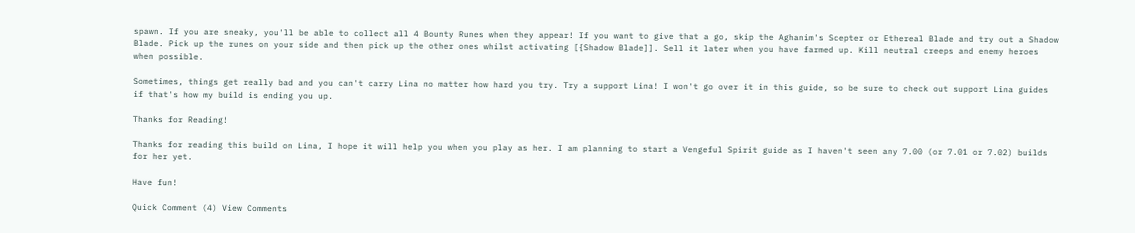spawn. If you are sneaky, you'll be able to collect all 4 Bounty Runes when they appear! If you want to give that a go, skip the Aghanim's Scepter or Ethereal Blade and try out a Shadow Blade. Pick up the runes on your side and then pick up the other ones whilst activating [{Shadow Blade]]. Sell it later when you have farmed up. Kill neutral creeps and enemy heroes when possible.

Sometimes, things get really bad and you can't carry Lina no matter how hard you try. Try a support Lina! I won't go over it in this guide, so be sure to check out support Lina guides if that's how my build is ending you up.

Thanks for Reading!

Thanks for reading this build on Lina, I hope it will help you when you play as her. I am planning to start a Vengeful Spirit guide as I haven't seen any 7.00 (or 7.01 or 7.02) builds for her yet.

Have fun!

Quick Comment (4) View Comments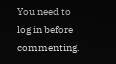You need to log in before commenting.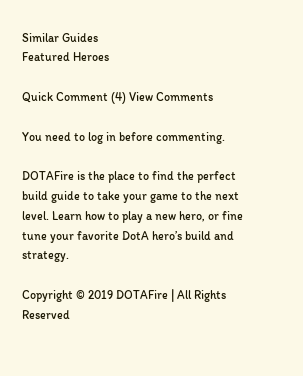Similar Guides
Featured Heroes

Quick Comment (4) View Comments

You need to log in before commenting.

DOTAFire is the place to find the perfect build guide to take your game to the next level. Learn how to play a new hero, or fine tune your favorite DotA hero’s build and strategy.

Copyright © 2019 DOTAFire | All Rights Reserved